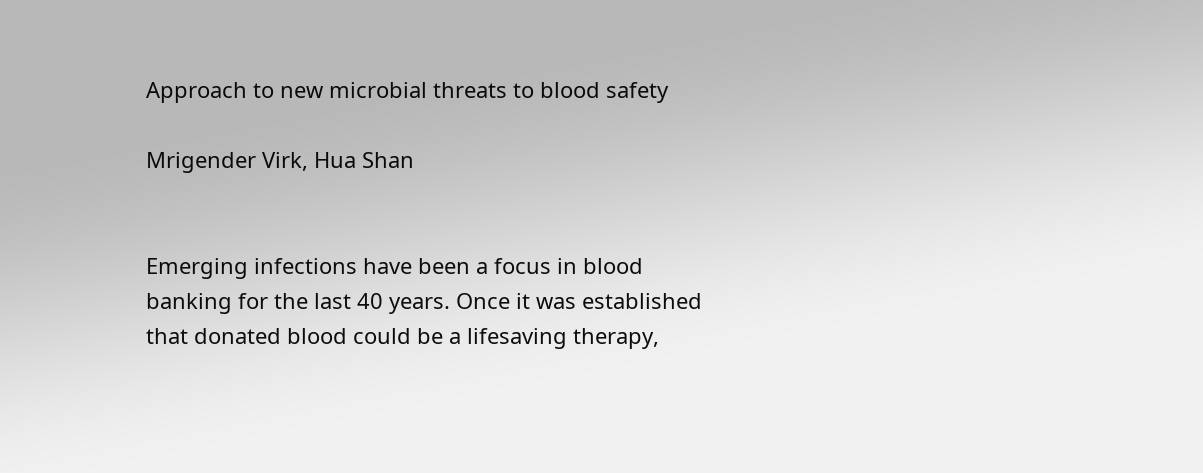Approach to new microbial threats to blood safety

Mrigender Virk, Hua Shan


Emerging infections have been a focus in blood banking for the last 40 years. Once it was established that donated blood could be a lifesaving therapy,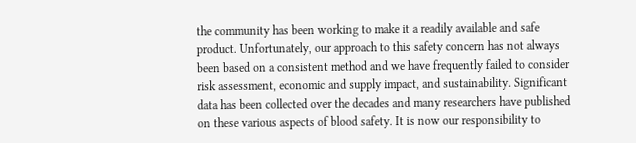the community has been working to make it a readily available and safe product. Unfortunately, our approach to this safety concern has not always been based on a consistent method and we have frequently failed to consider risk assessment, economic and supply impact, and sustainability. Significant data has been collected over the decades and many researchers have published on these various aspects of blood safety. It is now our responsibility to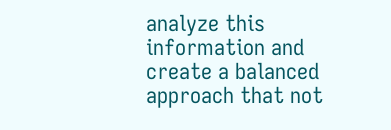analyze this information and create a balanced approach that not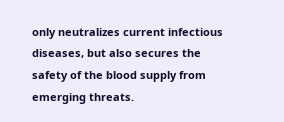only neutralizes current infectious diseases, but also secures the safety of the blood supply from emerging threats.